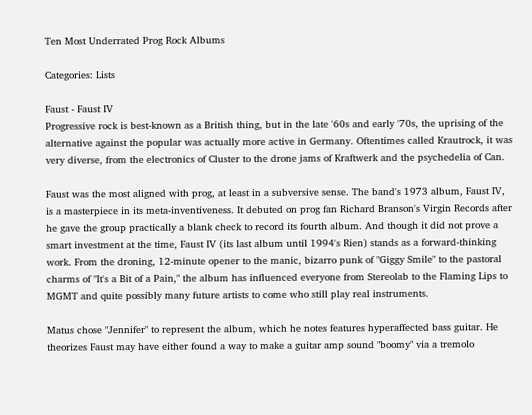Ten Most Underrated Prog Rock Albums

Categories: Lists

Faust - Faust IV
Progressive rock is best-known as a British thing, but in the late '60s and early '70s, the uprising of the alternative against the popular was actually more active in Germany. Oftentimes called Krautrock, it was very diverse, from the electronics of Cluster to the drone jams of Kraftwerk and the psychedelia of Can.

Faust was the most aligned with prog, at least in a subversive sense. The band's 1973 album, Faust IV, is a masterpiece in its meta-inventiveness. It debuted on prog fan Richard Branson's Virgin Records after he gave the group practically a blank check to record its fourth album. And though it did not prove a smart investment at the time, Faust IV (its last album until 1994's Rien) stands as a forward-thinking work. From the droning, 12-minute opener to the manic, bizarro punk of "Giggy Smile" to the pastoral charms of "It's a Bit of a Pain," the album has influenced everyone from Stereolab to the Flaming Lips to MGMT and quite possibly many future artists to come who still play real instruments.

Matus chose "Jennifer" to represent the album, which he notes features hyperaffected bass guitar. He theorizes Faust may have either found a way to make a guitar amp sound "boomy" via a tremolo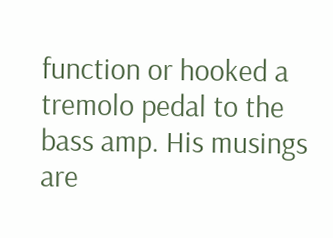function or hooked a tremolo pedal to the bass amp. His musings are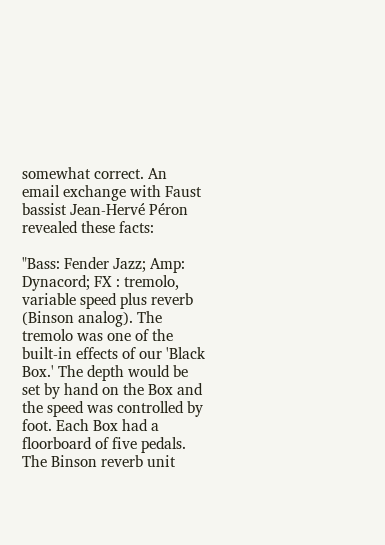somewhat correct. An email exchange with Faust bassist Jean-Hervé Péron revealed these facts:

"Bass: Fender Jazz; Amp: Dynacord; FX : tremolo, variable speed plus reverb (Binson analog). The tremolo was one of the built-in effects of our 'Black Box.' The depth would be set by hand on the Box and the speed was controlled by foot. Each Box had a floorboard of five pedals. The Binson reverb unit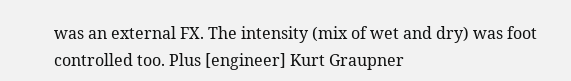was an external FX. The intensity (mix of wet and dry) was foot controlled too. Plus [engineer] Kurt Graupner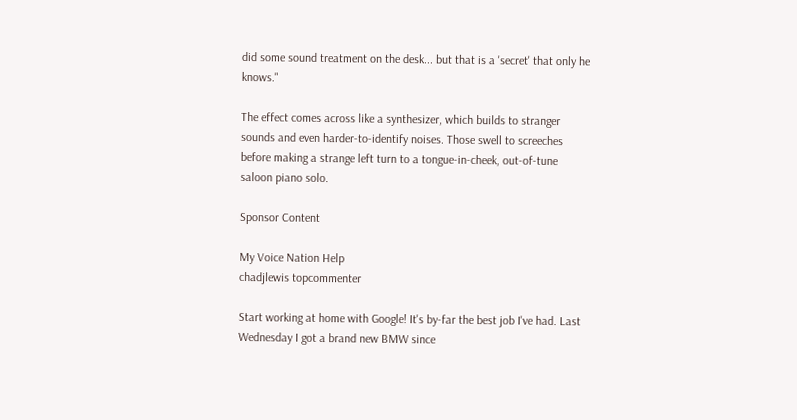did some sound treatment on the desk... but that is a 'secret' that only he knows."

The effect comes across like a synthesizer, which builds to stranger sounds and even harder-to-identify noises. Those swell to screeches before making a strange left turn to a tongue-in-cheek, out-of-tune saloon piano solo.

Sponsor Content

My Voice Nation Help
chadjlewis topcommenter

Start working at home with Google! It's by-far the best job I've had. Last Wednesday I got a brand new BMW since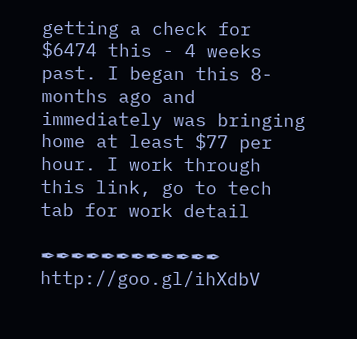getting a check for $6474 this - 4 weeks past. I began this 8-months ago and immediately was bringing home at least $77 per hour. I work through this link, go to tech tab for work detail

✒✒✒✒✒✒✒✒✒✒✒✒ http://goo.gl/ihXdbV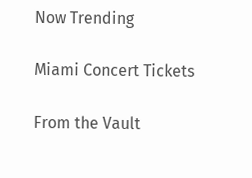Now Trending

Miami Concert Tickets

From the Vault